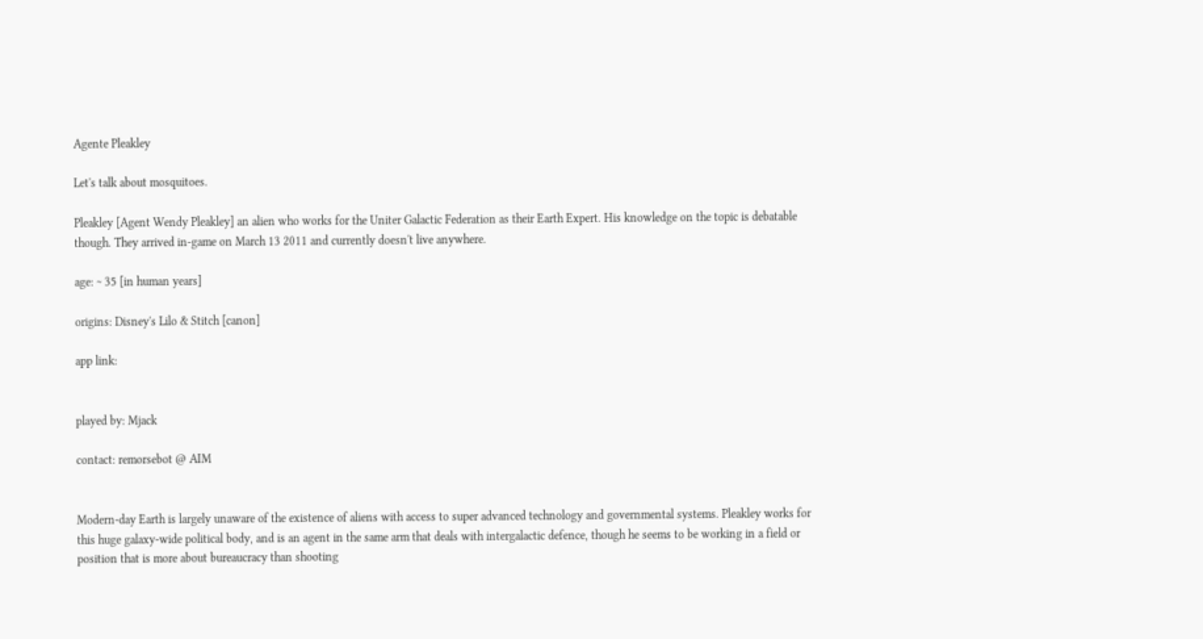Agente Pleakley

Let's talk about mosquitoes.

Pleakley [Agent Wendy Pleakley] an alien who works for the Uniter Galactic Federation as their Earth Expert. His knowledge on the topic is debatable though. They arrived in-game on March 13 2011 and currently doesn't live anywhere.

age: ~ 35 [in human years]

origins: Disney's Lilo & Stitch [canon]

app link:


played by: Mjack

contact: remorsebot @ AIM


Modern-day Earth is largely unaware of the existence of aliens with access to super advanced technology and governmental systems. Pleakley works for this huge galaxy-wide political body, and is an agent in the same arm that deals with intergalactic defence, though he seems to be working in a field or position that is more about bureaucracy than shooting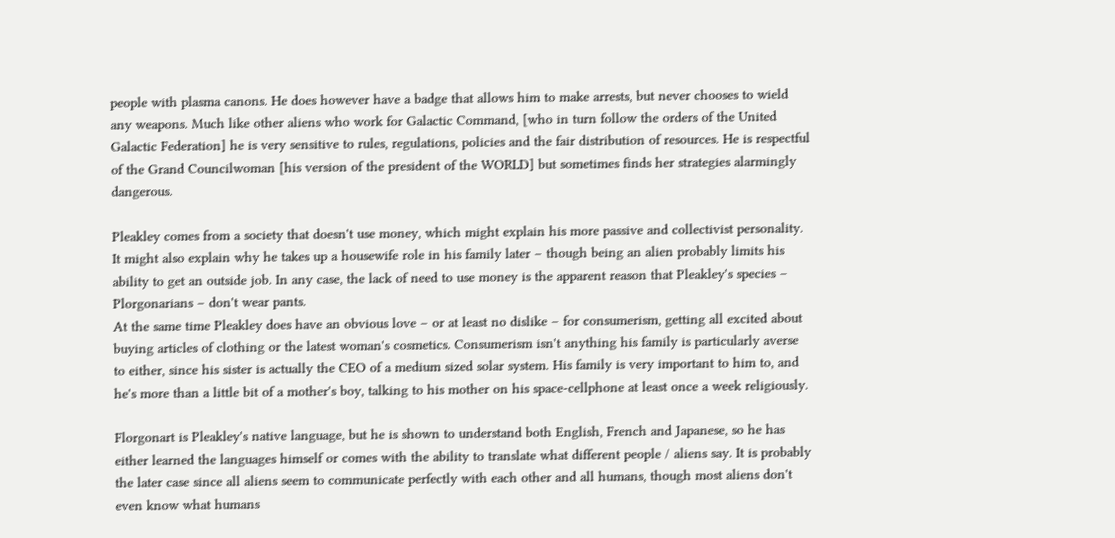people with plasma canons. He does however have a badge that allows him to make arrests, but never chooses to wield any weapons. Much like other aliens who work for Galactic Command, [who in turn follow the orders of the United Galactic Federation] he is very sensitive to rules, regulations, policies and the fair distribution of resources. He is respectful of the Grand Councilwoman [his version of the president of the WORLD] but sometimes finds her strategies alarmingly dangerous.

Pleakley comes from a society that doesn't use money, which might explain his more passive and collectivist personality. It might also explain why he takes up a housewife role in his family later – though being an alien probably limits his ability to get an outside job. In any case, the lack of need to use money is the apparent reason that Pleakley's species – Plorgonarians – don't wear pants.
At the same time Pleakley does have an obvious love – or at least no dislike – for consumerism, getting all excited about buying articles of clothing or the latest woman's cosmetics. Consumerism isn't anything his family is particularly averse to either, since his sister is actually the CEO of a medium sized solar system. His family is very important to him to, and he's more than a little bit of a mother's boy, talking to his mother on his space-cellphone at least once a week religiously.

Florgonart is Pleakley's native language, but he is shown to understand both English, French and Japanese, so he has either learned the languages himself or comes with the ability to translate what different people / aliens say. It is probably the later case since all aliens seem to communicate perfectly with each other and all humans, though most aliens don't even know what humans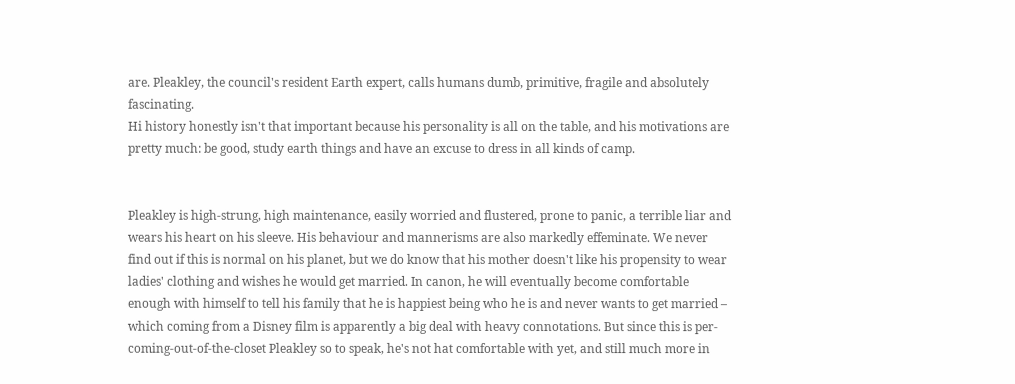are. Pleakley, the council's resident Earth expert, calls humans dumb, primitive, fragile and absolutely fascinating.
Hi history honestly isn't that important because his personality is all on the table, and his motivations are pretty much: be good, study earth things and have an excuse to dress in all kinds of camp.


Pleakley is high-strung, high maintenance, easily worried and flustered, prone to panic, a terrible liar and wears his heart on his sleeve. His behaviour and mannerisms are also markedly effeminate. We never find out if this is normal on his planet, but we do know that his mother doesn't like his propensity to wear ladies' clothing and wishes he would get married. In canon, he will eventually become comfortable enough with himself to tell his family that he is happiest being who he is and never wants to get married – which coming from a Disney film is apparently a big deal with heavy connotations. But since this is per-coming-out-of-the-closet Pleakley so to speak, he's not hat comfortable with yet, and still much more in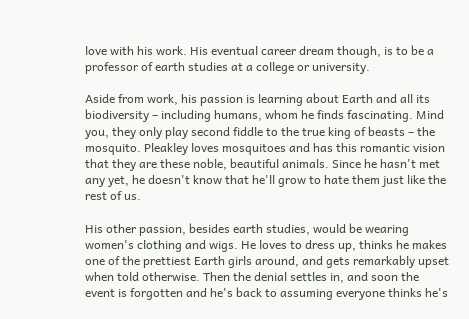love with his work. His eventual career dream though, is to be a professor of earth studies at a college or university.

Aside from work, his passion is learning about Earth and all its biodiversity – including humans, whom he finds fascinating. Mind you, they only play second fiddle to the true king of beasts – the mosquito. Pleakley loves mosquitoes and has this romantic vision that they are these noble, beautiful animals. Since he hasn't met any yet, he doesn't know that he'll grow to hate them just like the rest of us.

His other passion, besides earth studies, would be wearing women's clothing and wigs. He loves to dress up, thinks he makes one of the prettiest Earth girls around, and gets remarkably upset when told otherwise. Then the denial settles in, and soon the event is forgotten and he's back to assuming everyone thinks he's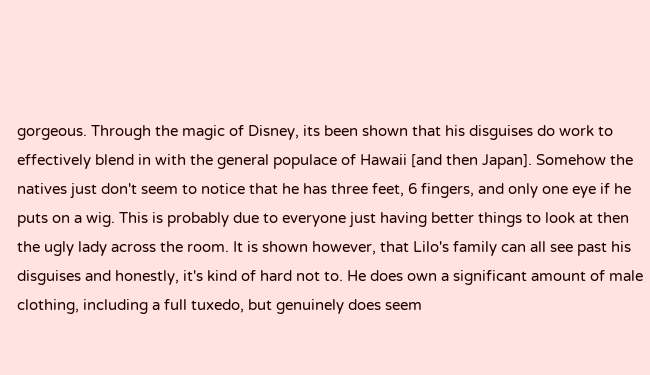gorgeous. Through the magic of Disney, its been shown that his disguises do work to effectively blend in with the general populace of Hawaii [and then Japan]. Somehow the natives just don't seem to notice that he has three feet, 6 fingers, and only one eye if he puts on a wig. This is probably due to everyone just having better things to look at then the ugly lady across the room. It is shown however, that Lilo's family can all see past his disguises and honestly, it's kind of hard not to. He does own a significant amount of male clothing, including a full tuxedo, but genuinely does seem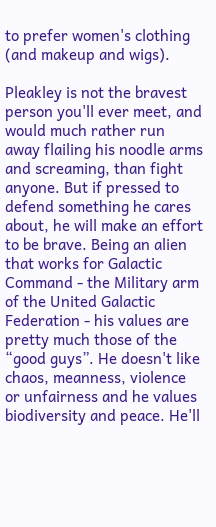to prefer women's clothing (and makeup and wigs).

Pleakley is not the bravest person you'll ever meet, and would much rather run away flailing his noodle arms and screaming, than fight anyone. But if pressed to defend something he cares about, he will make an effort to be brave. Being an alien that works for Galactic Command - the Military arm of the United Galactic Federation - his values are pretty much those of the “good guys”. He doesn't like chaos, meanness, violence or unfairness and he values biodiversity and peace. He'll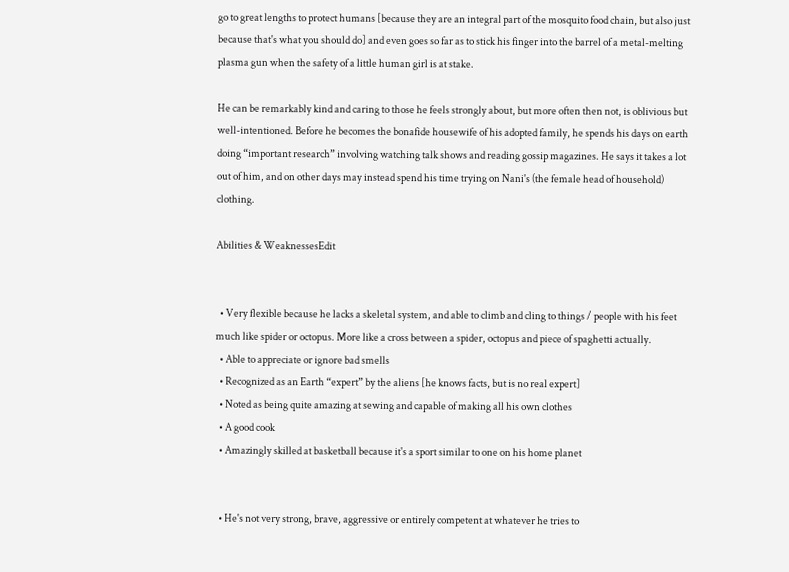go to great lengths to protect humans [because they are an integral part of the mosquito food chain, but also just because that's what you should do] and even goes so far as to stick his finger into the barrel of a metal-melting plasma gun when the safety of a little human girl is at stake.

He can be remarkably kind and caring to those he feels strongly about, but more often then not, is oblivious but well-intentioned. Before he becomes the bonafide housewife of his adopted family, he spends his days on earth doing “important research” involving watching talk shows and reading gossip magazines. He says it takes a lot out of him, and on other days may instead spend his time trying on Nani's (the female head of household) clothing.

Abilities & WeaknessesEdit


  • Very flexible because he lacks a skeletal system, and able to climb and cling to things / people with his feet much like spider or octopus. More like a cross between a spider, octopus and piece of spaghetti actually.
  • Able to appreciate or ignore bad smells
  • Recognized as an Earth “expert” by the aliens [he knows facts, but is no real expert]
  • Noted as being quite amazing at sewing and capable of making all his own clothes
  • A good cook
  • Amazingly skilled at basketball because it's a sport similar to one on his home planet


  • He's not very strong, brave, aggressive or entirely competent at whatever he tries to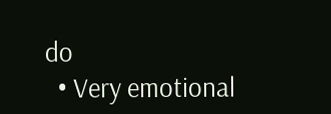do
  • Very emotional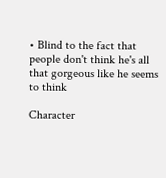• Blind to the fact that people don't think he's all that gorgeous like he seems to think

Character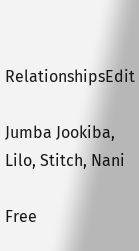RelationshipsEdit

Jumba Jookiba, Lilo, Stitch, Nani

Free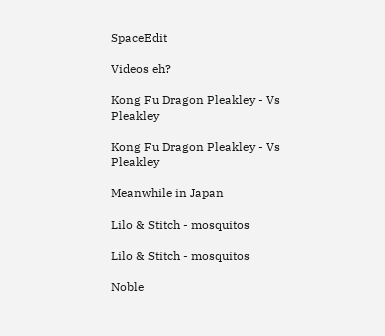SpaceEdit

Videos eh?

Kong Fu Dragon Pleakley - Vs Pleakley

Kong Fu Dragon Pleakley - Vs Pleakley

Meanwhile in Japan

Lilo & Stitch - mosquitos

Lilo & Stitch - mosquitos

Noble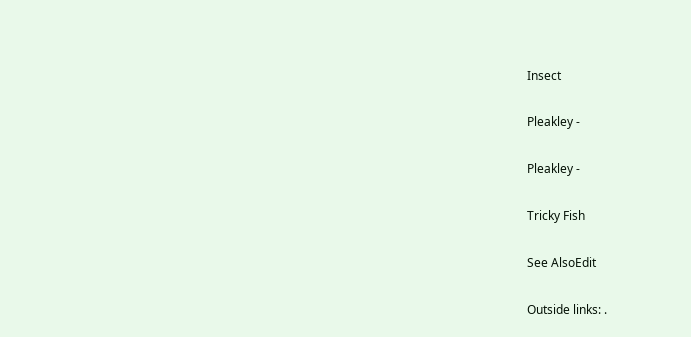Insect

Pleakley -

Pleakley -

Tricky Fish

See AlsoEdit

Outside links: .